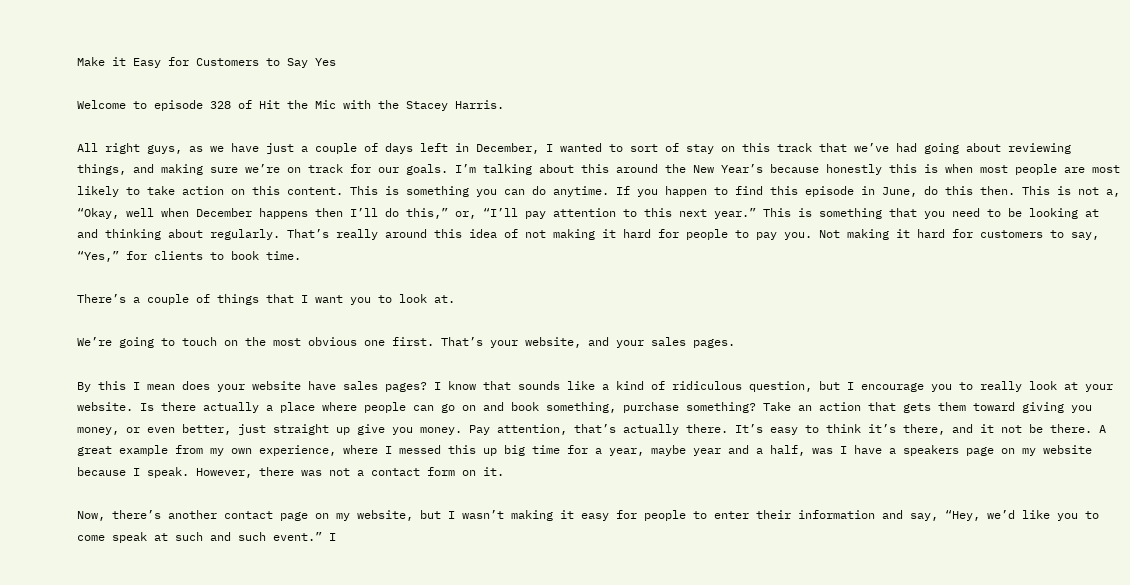Make it Easy for Customers to Say Yes

Welcome to episode 328 of Hit the Mic with the Stacey Harris.

All right guys, as we have just a couple of days left in December, I wanted to sort of stay on this track that we’ve had going about reviewing things, and making sure we’re on track for our goals. I’m talking about this around the New Year’s because honestly this is when most people are most likely to take action on this content. This is something you can do anytime. If you happen to find this episode in June, do this then. This is not a, “Okay, well when December happens then I’ll do this,” or, “I’ll pay attention to this next year.” This is something that you need to be looking at and thinking about regularly. That’s really around this idea of not making it hard for people to pay you. Not making it hard for customers to say, “Yes,” for clients to book time.

There’s a couple of things that I want you to look at.

We’re going to touch on the most obvious one first. That’s your website, and your sales pages.

By this I mean does your website have sales pages? I know that sounds like a kind of ridiculous question, but I encourage you to really look at your website. Is there actually a place where people can go on and book something, purchase something? Take an action that gets them toward giving you money, or even better, just straight up give you money. Pay attention, that’s actually there. It’s easy to think it’s there, and it not be there. A great example from my own experience, where I messed this up big time for a year, maybe year and a half, was I have a speakers page on my website because I speak. However, there was not a contact form on it.

Now, there’s another contact page on my website, but I wasn’t making it easy for people to enter their information and say, “Hey, we’d like you to come speak at such and such event.” I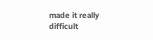made it really difficult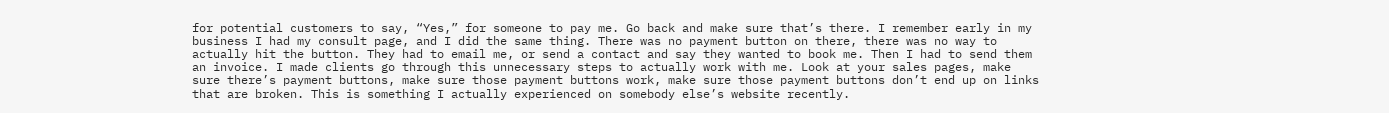for potential customers to say, “Yes,” for someone to pay me. Go back and make sure that’s there. I remember early in my business I had my consult page, and I did the same thing. There was no payment button on there, there was no way to actually hit the button. They had to email me, or send a contact and say they wanted to book me. Then I had to send them an invoice. I made clients go through this unnecessary steps to actually work with me. Look at your sales pages, make sure there’s payment buttons, make sure those payment buttons work, make sure those payment buttons don’t end up on links that are broken. This is something I actually experienced on somebody else’s website recently.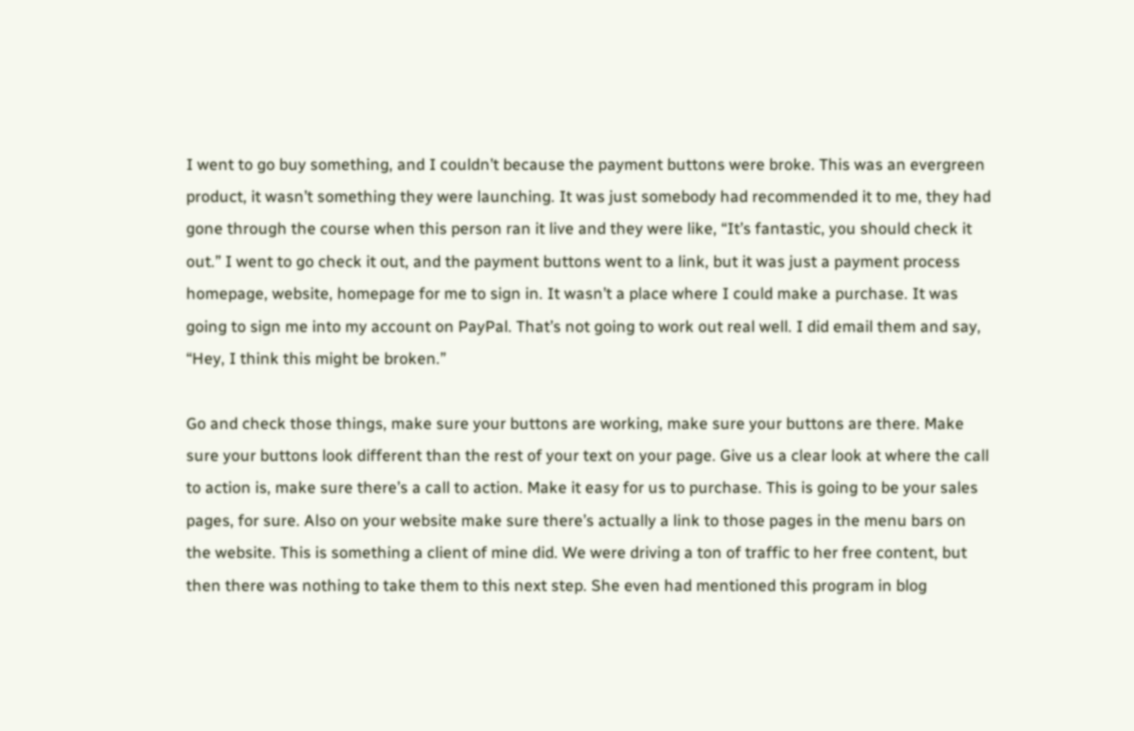I went to go buy something, and I couldn’t because the payment buttons were broke. This was an evergreen product, it wasn’t something they were launching. It was just somebody had recommended it to me, they had gone through the course when this person ran it live and they were like, “It’s fantastic, you should check it out.” I went to go check it out, and the payment buttons went to a link, but it was just a payment process homepage, website, homepage for me to sign in. It wasn’t a place where I could make a purchase. It was going to sign me into my account on PayPal. That’s not going to work out real well. I did email them and say, “Hey, I think this might be broken.”

Go and check those things, make sure your buttons are working, make sure your buttons are there. Make sure your buttons look different than the rest of your text on your page. Give us a clear look at where the call to action is, make sure there’s a call to action. Make it easy for us to purchase. This is going to be your sales pages, for sure. Also on your website make sure there’s actually a link to those pages in the menu bars on the website. This is something a client of mine did. We were driving a ton of traffic to her free content, but then there was nothing to take them to this next step. She even had mentioned this program in blog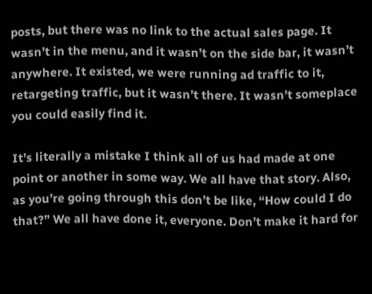posts, but there was no link to the actual sales page. It wasn’t in the menu, and it wasn’t on the side bar, it wasn’t anywhere. It existed, we were running ad traffic to it, retargeting traffic, but it wasn’t there. It wasn’t someplace you could easily find it.

It’s literally a mistake I think all of us had made at one point or another in some way. We all have that story. Also, as you’re going through this don’t be like, “How could I do that?” We all have done it, everyone. Don’t make it hard for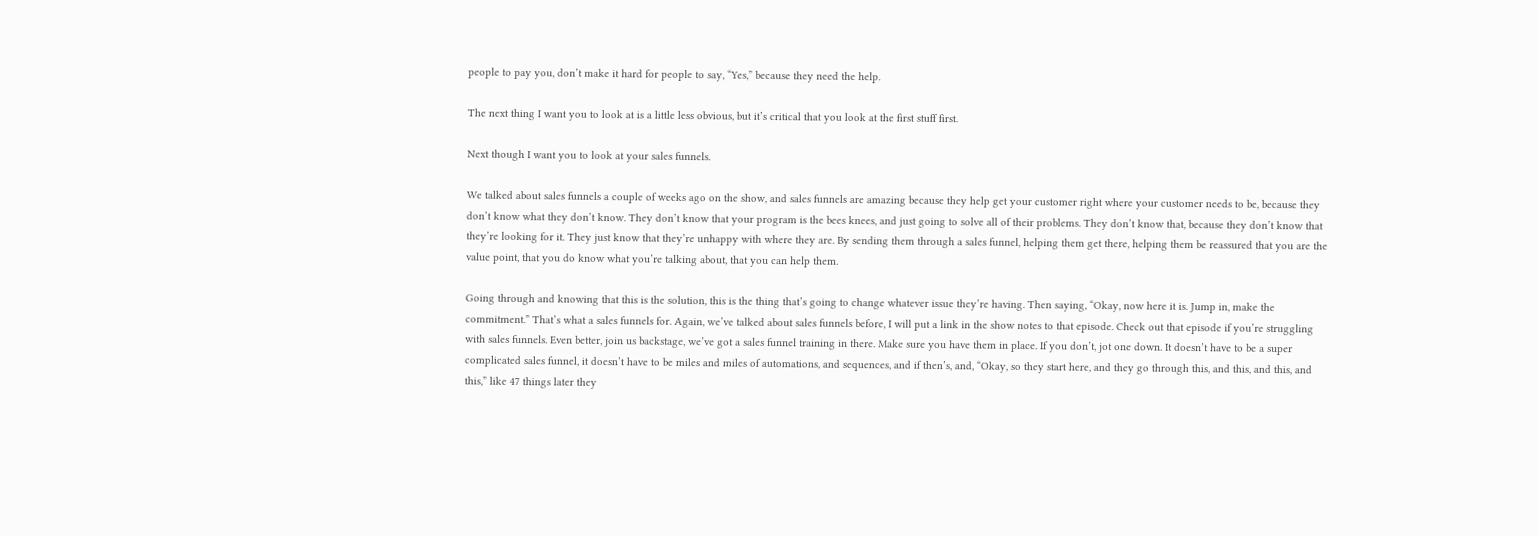people to pay you, don’t make it hard for people to say, “Yes,” because they need the help.

The next thing I want you to look at is a little less obvious, but it’s critical that you look at the first stuff first.

Next though I want you to look at your sales funnels.

We talked about sales funnels a couple of weeks ago on the show, and sales funnels are amazing because they help get your customer right where your customer needs to be, because they don’t know what they don’t know. They don’t know that your program is the bees knees, and just going to solve all of their problems. They don’t know that, because they don’t know that they’re looking for it. They just know that they’re unhappy with where they are. By sending them through a sales funnel, helping them get there, helping them be reassured that you are the value point, that you do know what you’re talking about, that you can help them.

Going through and knowing that this is the solution, this is the thing that’s going to change whatever issue they’re having. Then saying, “Okay, now here it is. Jump in, make the commitment.” That’s what a sales funnels for. Again, we’ve talked about sales funnels before, I will put a link in the show notes to that episode. Check out that episode if you’re struggling with sales funnels. Even better, join us backstage, we’ve got a sales funnel training in there. Make sure you have them in place. If you don’t, jot one down. It doesn’t have to be a super complicated sales funnel, it doesn’t have to be miles and miles of automations, and sequences, and if then’s, and, “Okay, so they start here, and they go through this, and this, and this, and this,” like 47 things later they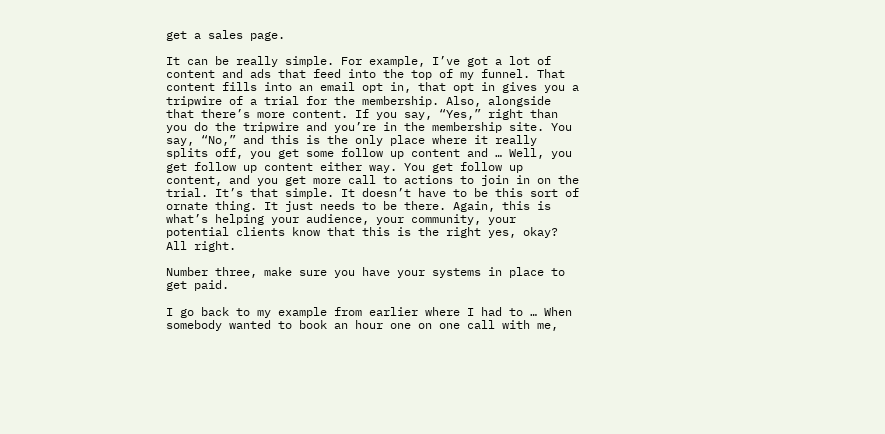get a sales page.

It can be really simple. For example, I’ve got a lot of content and ads that feed into the top of my funnel. That content fills into an email opt in, that opt in gives you a tripwire of a trial for the membership. Also, alongside that there’s more content. If you say, “Yes,” right than you do the tripwire and you’re in the membership site. You say, “No,” and this is the only place where it really splits off, you get some follow up content and … Well, you get follow up content either way. You get follow up content, and you get more call to actions to join in on the trial. It’s that simple. It doesn’t have to be this sort of ornate thing. It just needs to be there. Again, this is what’s helping your audience, your community, your potential clients know that this is the right yes, okay? All right.

Number three, make sure you have your systems in place to get paid.

I go back to my example from earlier where I had to … When somebody wanted to book an hour one on one call with me,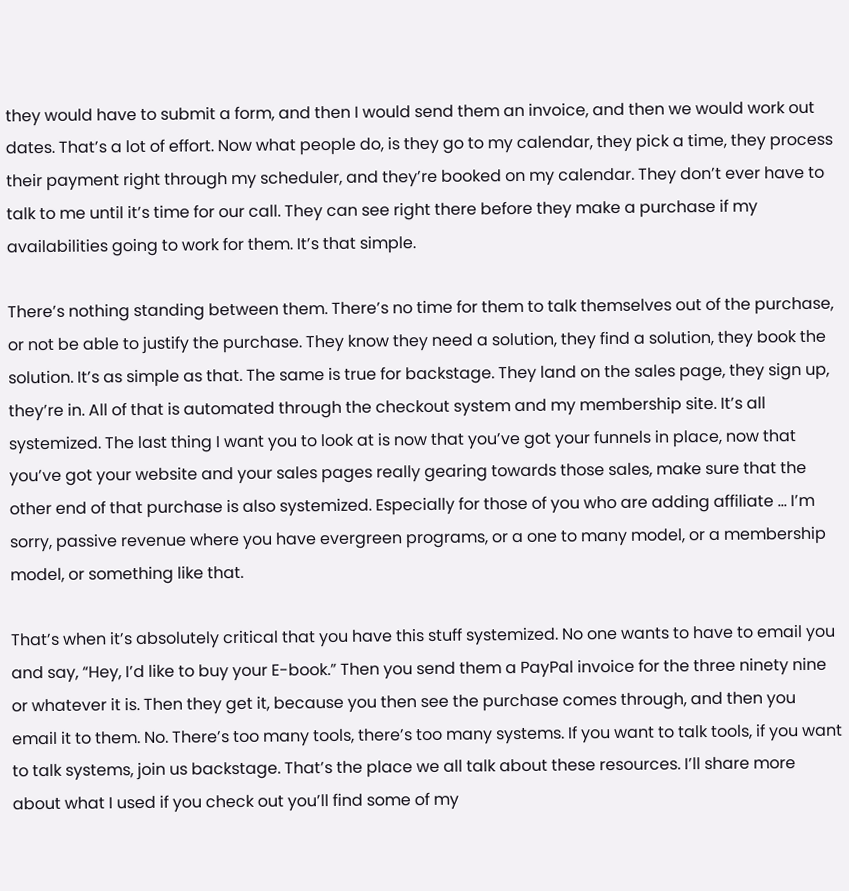they would have to submit a form, and then I would send them an invoice, and then we would work out dates. That’s a lot of effort. Now what people do, is they go to my calendar, they pick a time, they process their payment right through my scheduler, and they’re booked on my calendar. They don’t ever have to talk to me until it’s time for our call. They can see right there before they make a purchase if my availabilities going to work for them. It’s that simple.

There’s nothing standing between them. There’s no time for them to talk themselves out of the purchase, or not be able to justify the purchase. They know they need a solution, they find a solution, they book the solution. It’s as simple as that. The same is true for backstage. They land on the sales page, they sign up, they’re in. All of that is automated through the checkout system and my membership site. It’s all systemized. The last thing I want you to look at is now that you’ve got your funnels in place, now that you’ve got your website and your sales pages really gearing towards those sales, make sure that the other end of that purchase is also systemized. Especially for those of you who are adding affiliate … I’m sorry, passive revenue where you have evergreen programs, or a one to many model, or a membership model, or something like that.

That’s when it’s absolutely critical that you have this stuff systemized. No one wants to have to email you and say, “Hey, I’d like to buy your E-book.” Then you send them a PayPal invoice for the three ninety nine or whatever it is. Then they get it, because you then see the purchase comes through, and then you email it to them. No. There’s too many tools, there’s too many systems. If you want to talk tools, if you want to talk systems, join us backstage. That’s the place we all talk about these resources. I’ll share more about what I used if you check out you’ll find some of my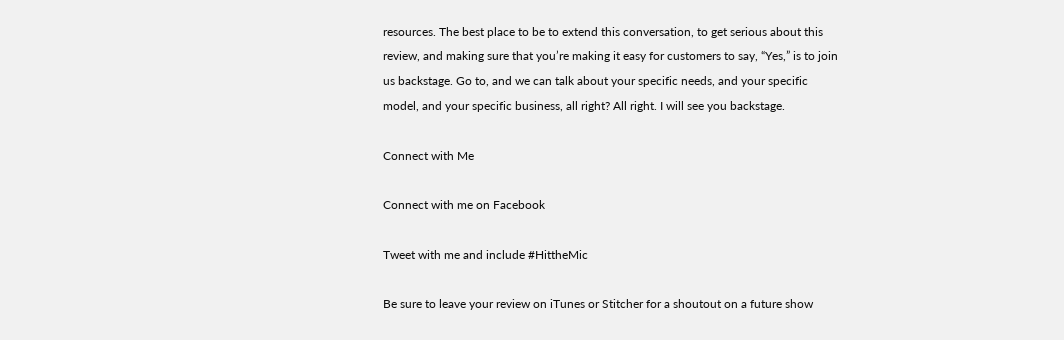resources. The best place to be to extend this conversation, to get serious about this review, and making sure that you’re making it easy for customers to say, “Yes,” is to join us backstage. Go to, and we can talk about your specific needs, and your specific model, and your specific business, all right? All right. I will see you backstage.

Connect with Me

Connect with me on Facebook

Tweet with me and include #HittheMic

Be sure to leave your review on iTunes or Stitcher for a shoutout on a future show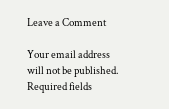Leave a Comment

Your email address will not be published. Required fields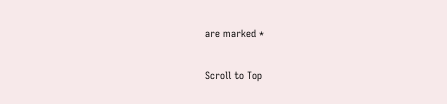are marked *

Scroll to Top